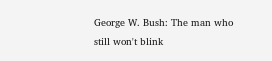George W. Bush: The man who still won't blink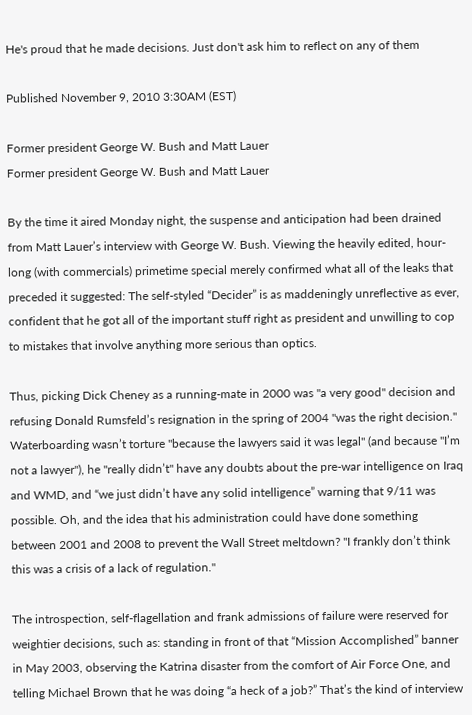He's proud that he made decisions. Just don't ask him to reflect on any of them

Published November 9, 2010 3:30AM (EST)

Former president George W. Bush and Matt Lauer
Former president George W. Bush and Matt Lauer

By the time it aired Monday night, the suspense and anticipation had been drained from Matt Lauer’s interview with George W. Bush. Viewing the heavily edited, hour-long (with commercials) primetime special merely confirmed what all of the leaks that preceded it suggested: The self-styled “Decider” is as maddeningly unreflective as ever, confident that he got all of the important stuff right as president and unwilling to cop to mistakes that involve anything more serious than optics.

Thus, picking Dick Cheney as a running-mate in 2000 was "a very good" decision and refusing Donald Rumsfeld’s resignation in the spring of 2004 "was the right decision." Waterboarding wasn’t torture "because the lawyers said it was legal" (and because "I’m not a lawyer"), he "really didn’t" have any doubts about the pre-war intelligence on Iraq and WMD, and “we just didn’t have any solid intelligence” warning that 9/11 was possible. Oh, and the idea that his administration could have done something between 2001 and 2008 to prevent the Wall Street meltdown? "I frankly don’t think this was a crisis of a lack of regulation."

The introspection, self-flagellation and frank admissions of failure were reserved for weightier decisions, such as: standing in front of that “Mission Accomplished” banner in May 2003, observing the Katrina disaster from the comfort of Air Force One, and telling Michael Brown that he was doing “a heck of a job?” That’s the kind of interview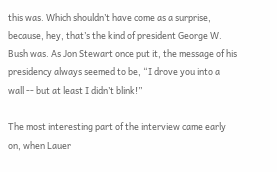this was. Which shouldn’t have come as a surprise, because, hey, that’s the kind of president George W. Bush was. As Jon Stewart once put it, the message of his presidency always seemed to be, “I drove you into a wall -- but at least I didn’t blink!”

The most interesting part of the interview came early on, when Lauer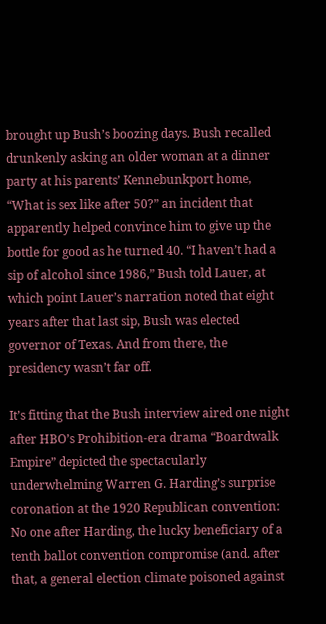brought up Bush’s boozing days. Bush recalled drunkenly asking an older woman at a dinner party at his parents’ Kennebunkport home, “What is sex like after 50?” an incident that apparently helped convince him to give up the bottle for good as he turned 40. “I haven’t had a sip of alcohol since 1986,” Bush told Lauer, at which point Lauer’s narration noted that eight years after that last sip, Bush was elected governor of Texas. And from there, the presidency wasn’t far off.

It’s fitting that the Bush interview aired one night after HBO’s Prohibition-era drama “Boardwalk Empire” depicted the spectacularly underwhelming Warren G. Harding’s surprise coronation at the 1920 Republican convention: No one after Harding, the lucky beneficiary of a tenth ballot convention compromise (and. after that, a general election climate poisoned against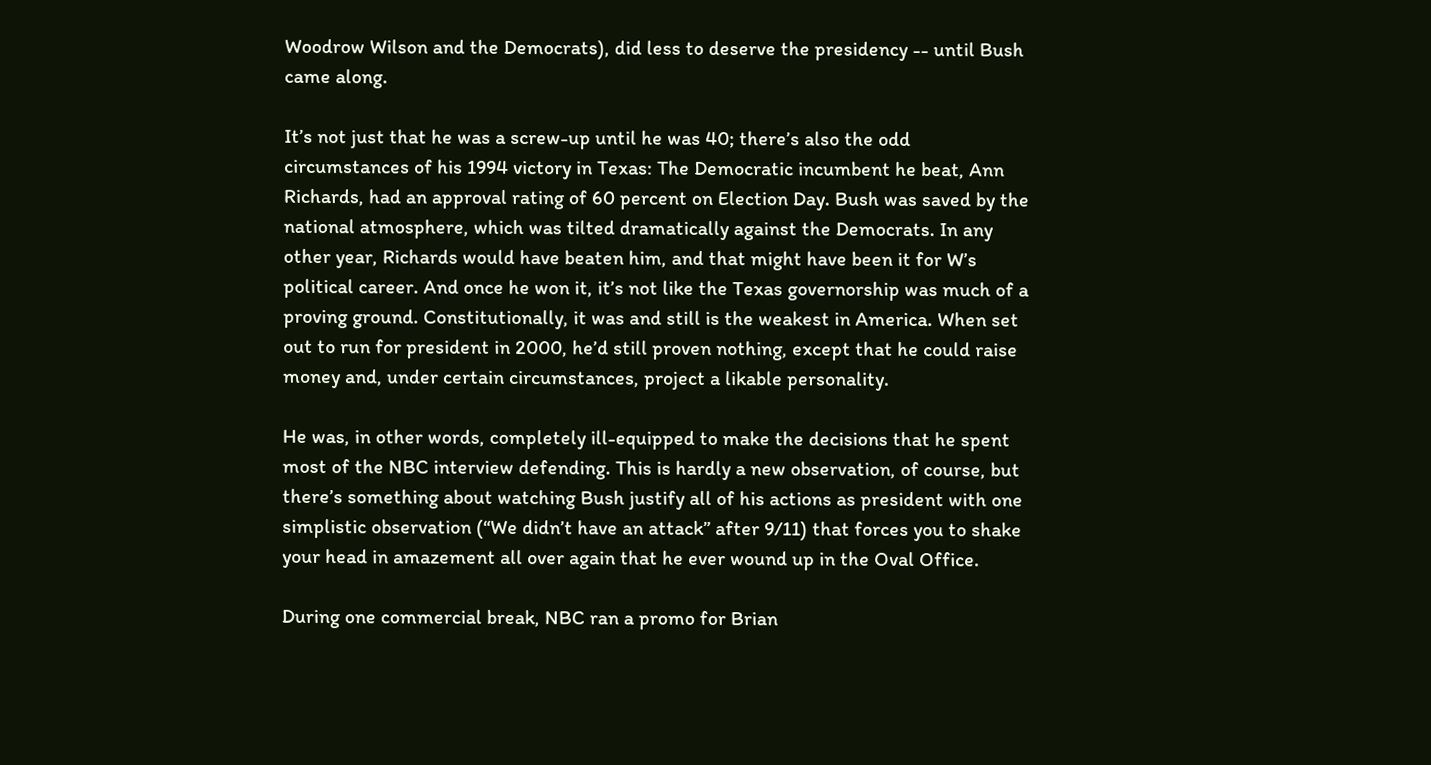Woodrow Wilson and the Democrats), did less to deserve the presidency -- until Bush came along.

It’s not just that he was a screw-up until he was 40; there’s also the odd circumstances of his 1994 victory in Texas: The Democratic incumbent he beat, Ann Richards, had an approval rating of 60 percent on Election Day. Bush was saved by the national atmosphere, which was tilted dramatically against the Democrats. In any other year, Richards would have beaten him, and that might have been it for W’s political career. And once he won it, it’s not like the Texas governorship was much of a proving ground. Constitutionally, it was and still is the weakest in America. When set out to run for president in 2000, he’d still proven nothing, except that he could raise money and, under certain circumstances, project a likable personality.

He was, in other words, completely ill-equipped to make the decisions that he spent most of the NBC interview defending. This is hardly a new observation, of course, but there’s something about watching Bush justify all of his actions as president with one simplistic observation (“We didn’t have an attack” after 9/11) that forces you to shake your head in amazement all over again that he ever wound up in the Oval Office.

During one commercial break, NBC ran a promo for Brian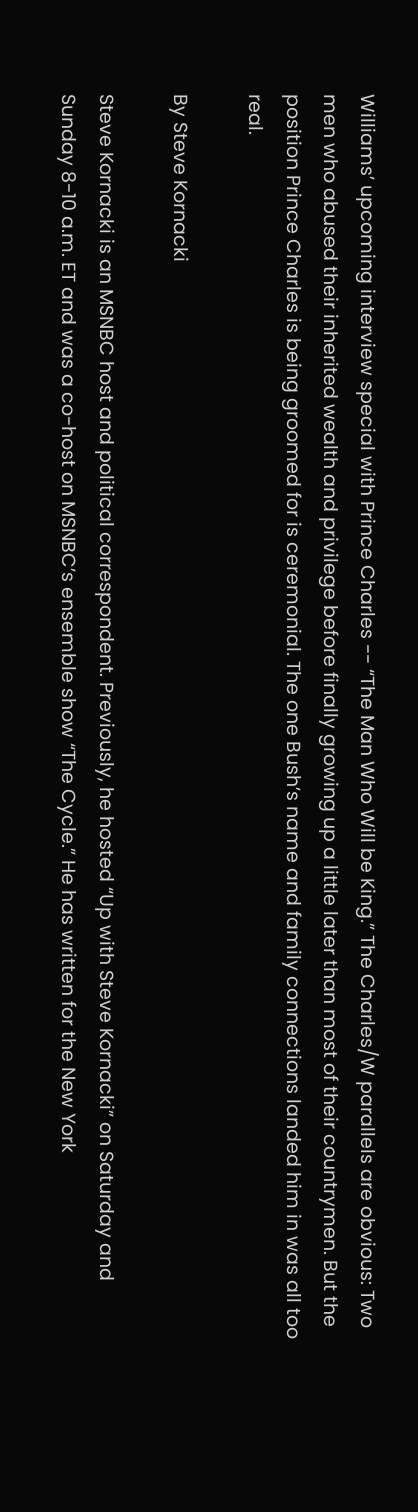Williams’ upcoming interview special with Prince Charles -- “The Man Who Will be King.” The Charles/W parallels are obvious: Two men who abused their inherited wealth and privilege before finally growing up a little later than most of their countrymen. But the position Prince Charles is being groomed for is ceremonial. The one Bush’s name and family connections landed him in was all too real.

By Steve Kornacki

Steve Kornacki is an MSNBC host and political correspondent. Previously, he hosted “Up with Steve Kornacki” on Saturday and Sunday 8-10 a.m. ET and was a co-host on MSNBC’s ensemble show “The Cycle.” He has written for the New York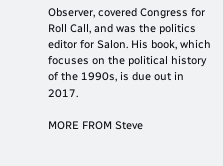Observer, covered Congress for Roll Call, and was the politics editor for Salon. His book, which focuses on the political history of the 1990s, is due out in 2017.

MORE FROM Steve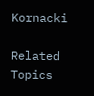Kornacki

Related Topics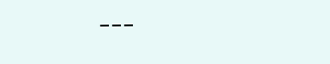---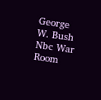George W. Bush Nbc War Room